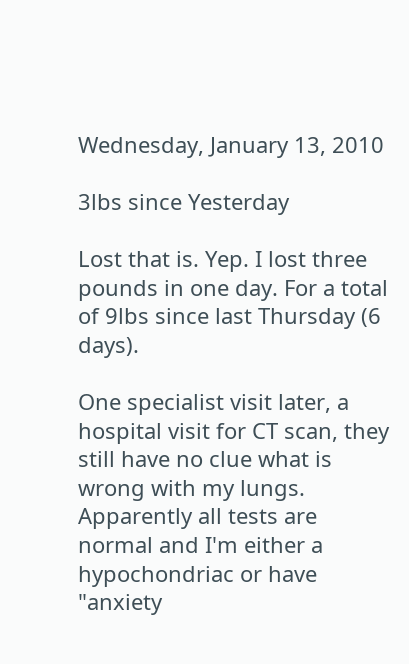Wednesday, January 13, 2010

3lbs since Yesterday

Lost that is. Yep. I lost three pounds in one day. For a total of 9lbs since last Thursday (6 days).

One specialist visit later, a hospital visit for CT scan, they still have no clue what is wrong with my lungs. Apparently all tests are normal and I'm either a hypochondriac or have "anxiety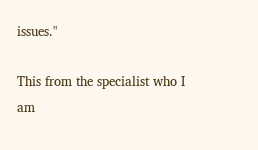issues."

This from the specialist who I am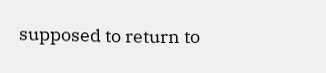supposed to return to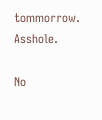tommorrow. Asshole.

No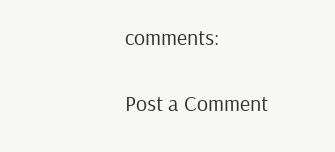comments:

Post a Comment